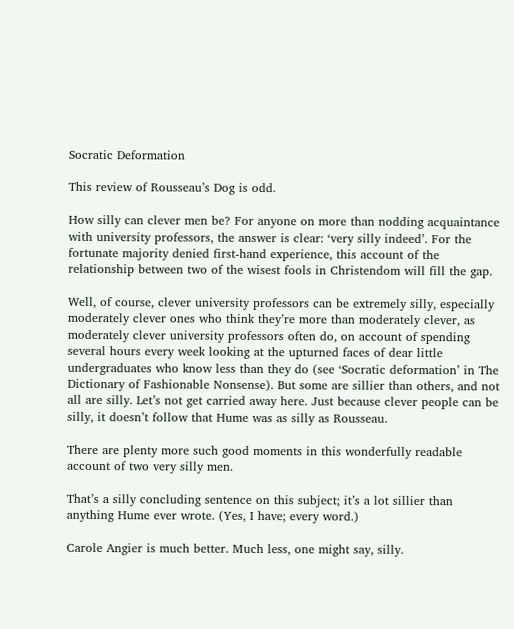Socratic Deformation

This review of Rousseau’s Dog is odd.

How silly can clever men be? For anyone on more than nodding acquaintance with university professors, the answer is clear: ‘very silly indeed’. For the fortunate majority denied first-hand experience, this account of the relationship between two of the wisest fools in Christendom will fill the gap.

Well, of course, clever university professors can be extremely silly, especially moderately clever ones who think they’re more than moderately clever, as moderately clever university professors often do, on account of spending several hours every week looking at the upturned faces of dear little undergraduates who know less than they do (see ‘Socratic deformation’ in The Dictionary of Fashionable Nonsense). But some are sillier than others, and not all are silly. Let’s not get carried away here. Just because clever people can be silly, it doesn’t follow that Hume was as silly as Rousseau.

There are plenty more such good moments in this wonderfully readable account of two very silly men.

That’s a silly concluding sentence on this subject; it’s a lot sillier than anything Hume ever wrote. (Yes, I have; every word.)

Carole Angier is much better. Much less, one might say, silly.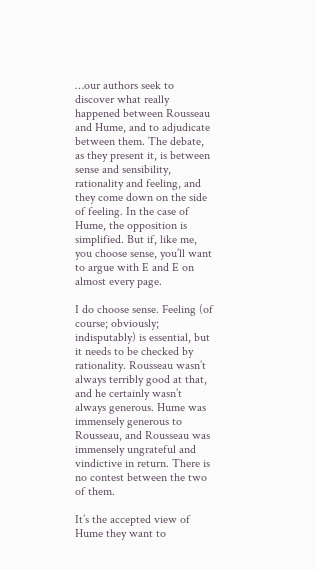…our authors seek to discover what really happened between Rousseau and Hume, and to adjudicate between them. The debate, as they present it, is between sense and sensibility, rationality and feeling, and they come down on the side of feeling. In the case of Hume, the opposition is simplified. But if, like me, you choose sense, you’ll want to argue with E and E on almost every page.

I do choose sense. Feeling (of course; obviously; indisputably) is essential, but it needs to be checked by rationality. Rousseau wasn’t always terribly good at that, and he certainly wasn’t always generous. Hume was immensely generous to Rousseau, and Rousseau was immensely ungrateful and vindictive in return. There is no contest between the two of them.

It’s the accepted view of Hume they want to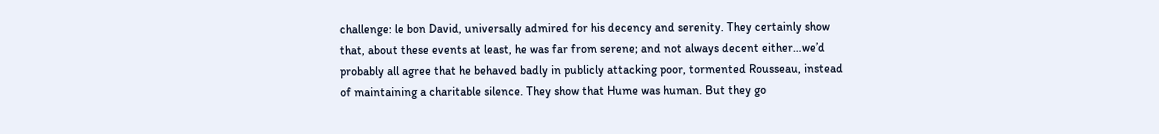challenge: le bon David, universally admired for his decency and serenity. They certainly show that, about these events at least, he was far from serene; and not always decent either…we’d probably all agree that he behaved badly in publicly attacking poor, tormented Rousseau, instead of maintaining a charitable silence. They show that Hume was human. But they go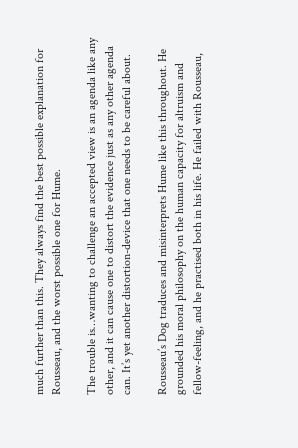much further than this. They always find the best possible explanation for Rousseau, and the worst possible one for Hume.

The trouble is…wanting to challenge an accepted view is an agenda like any other, and it can cause one to distort the evidence just as any other agenda can. It’s yet another distortion-device that one needs to be careful about.

Rousseau’s Dog traduces and misinterprets Hume like this throughout. He grounded his moral philosophy on the human capacity for altruism and fellow-feeling, and he practised both in his life. He failed with Rousseau,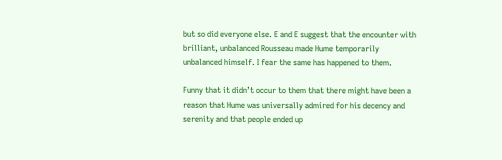but so did everyone else. E and E suggest that the encounter with brilliant, unbalanced Rousseau made Hume temporarily unbalanced himself. I fear the same has happened to them.

Funny that it didn’t occur to them that there might have been a reason that Hume was universally admired for his decency and serenity and that people ended up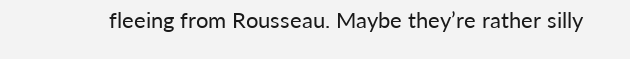fleeing from Rousseau. Maybe they’re rather silly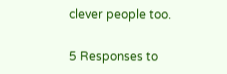clever people too.

5 Responses to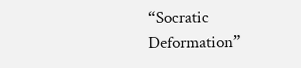“Socratic Deformation”